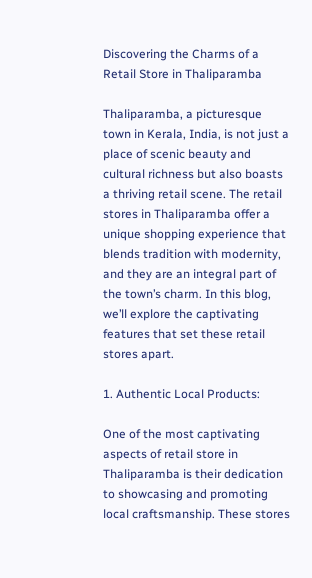Discovering the Charms of a Retail Store in Thaliparamba

Thaliparamba, a picturesque town in Kerala, India, is not just a place of scenic beauty and cultural richness but also boasts a thriving retail scene. The retail stores in Thaliparamba offer a unique shopping experience that blends tradition with modernity, and they are an integral part of the town’s charm. In this blog, we’ll explore the captivating features that set these retail stores apart.

1. Authentic Local Products:

One of the most captivating aspects of retail store in Thaliparamba is their dedication to showcasing and promoting local craftsmanship. These stores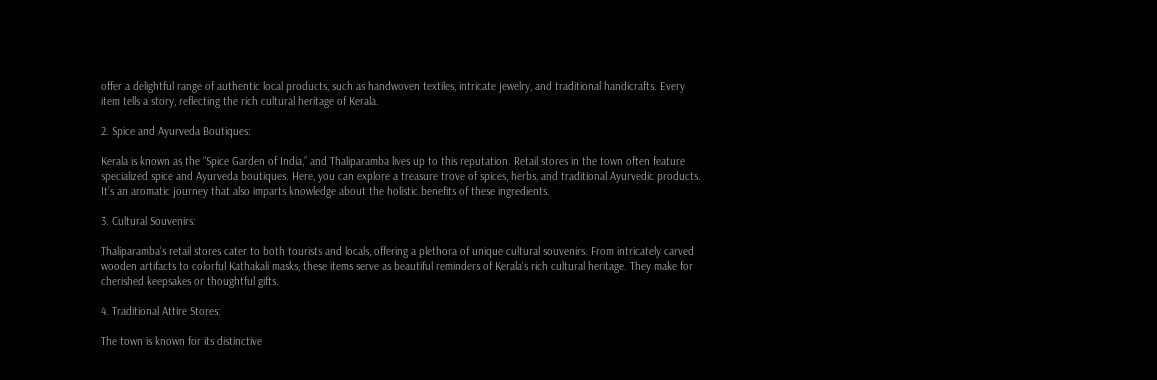offer a delightful range of authentic local products, such as handwoven textiles, intricate jewelry, and traditional handicrafts. Every item tells a story, reflecting the rich cultural heritage of Kerala.

2. Spice and Ayurveda Boutiques:

Kerala is known as the “Spice Garden of India,” and Thaliparamba lives up to this reputation. Retail stores in the town often feature specialized spice and Ayurveda boutiques. Here, you can explore a treasure trove of spices, herbs, and traditional Ayurvedic products. It’s an aromatic journey that also imparts knowledge about the holistic benefits of these ingredients.

3. Cultural Souvenirs:

Thaliparamba’s retail stores cater to both tourists and locals, offering a plethora of unique cultural souvenirs. From intricately carved wooden artifacts to colorful Kathakali masks, these items serve as beautiful reminders of Kerala’s rich cultural heritage. They make for cherished keepsakes or thoughtful gifts.

4. Traditional Attire Stores:

The town is known for its distinctive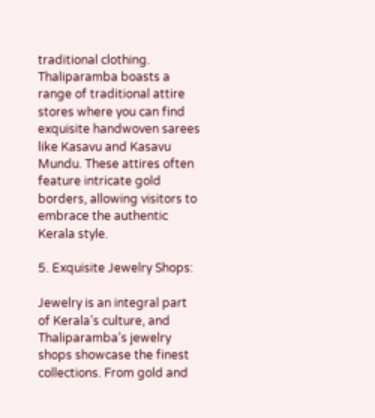traditional clothing. Thaliparamba boasts a range of traditional attire stores where you can find exquisite handwoven sarees like Kasavu and Kasavu Mundu. These attires often feature intricate gold borders, allowing visitors to embrace the authentic Kerala style.

5. Exquisite Jewelry Shops:

Jewelry is an integral part of Kerala’s culture, and Thaliparamba’s jewelry shops showcase the finest collections. From gold and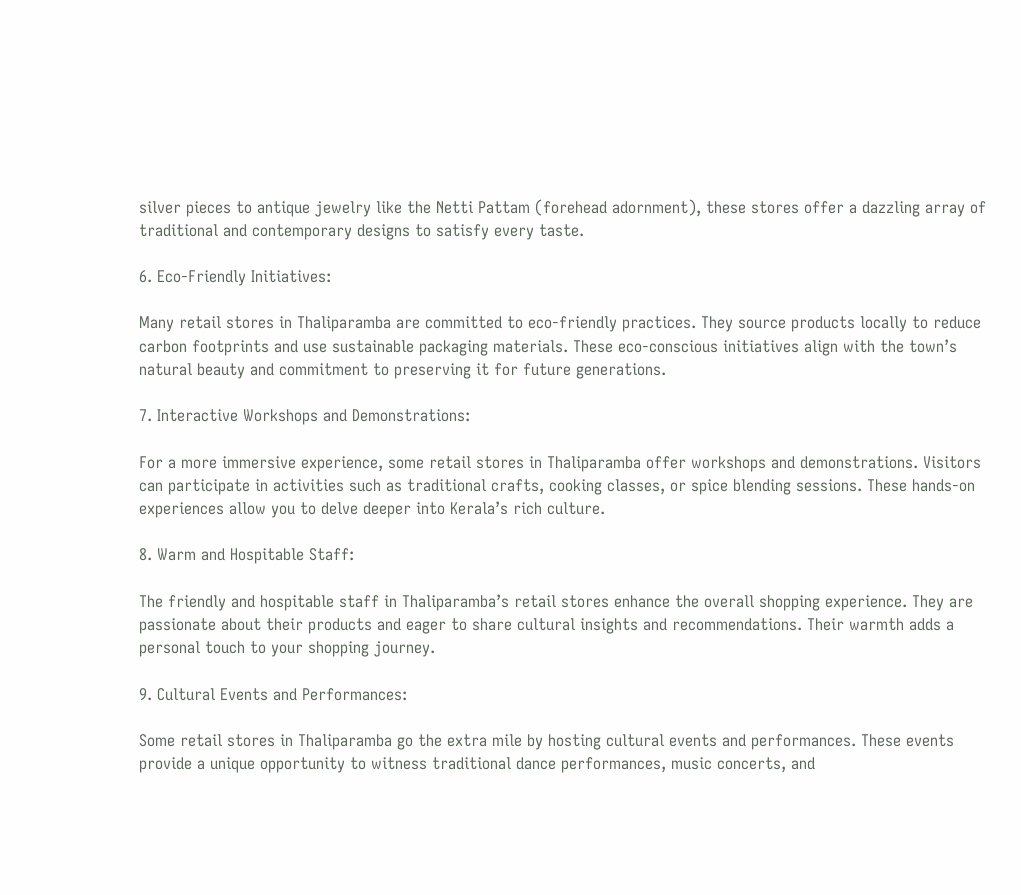silver pieces to antique jewelry like the Netti Pattam (forehead adornment), these stores offer a dazzling array of traditional and contemporary designs to satisfy every taste.

6. Eco-Friendly Initiatives:

Many retail stores in Thaliparamba are committed to eco-friendly practices. They source products locally to reduce carbon footprints and use sustainable packaging materials. These eco-conscious initiatives align with the town’s natural beauty and commitment to preserving it for future generations.

7. Interactive Workshops and Demonstrations:

For a more immersive experience, some retail stores in Thaliparamba offer workshops and demonstrations. Visitors can participate in activities such as traditional crafts, cooking classes, or spice blending sessions. These hands-on experiences allow you to delve deeper into Kerala’s rich culture.

8. Warm and Hospitable Staff:

The friendly and hospitable staff in Thaliparamba’s retail stores enhance the overall shopping experience. They are passionate about their products and eager to share cultural insights and recommendations. Their warmth adds a personal touch to your shopping journey.

9. Cultural Events and Performances:

Some retail stores in Thaliparamba go the extra mile by hosting cultural events and performances. These events provide a unique opportunity to witness traditional dance performances, music concerts, and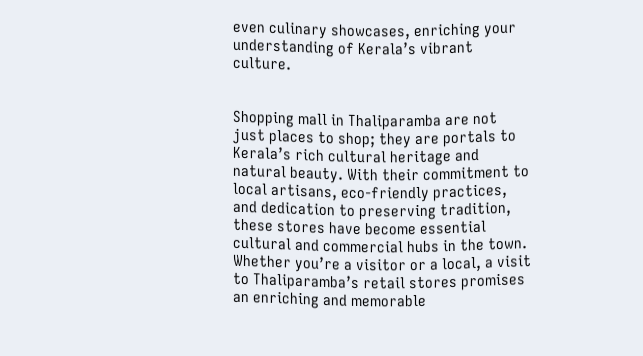even culinary showcases, enriching your understanding of Kerala’s vibrant culture.


Shopping mall in Thaliparamba are not just places to shop; they are portals to Kerala’s rich cultural heritage and natural beauty. With their commitment to local artisans, eco-friendly practices, and dedication to preserving tradition, these stores have become essential cultural and commercial hubs in the town. Whether you’re a visitor or a local, a visit to Thaliparamba’s retail stores promises an enriching and memorable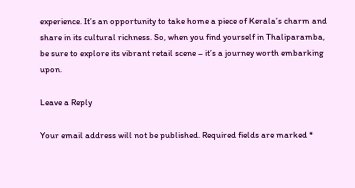experience. It’s an opportunity to take home a piece of Kerala’s charm and share in its cultural richness. So, when you find yourself in Thaliparamba, be sure to explore its vibrant retail scene – it’s a journey worth embarking upon.

Leave a Reply

Your email address will not be published. Required fields are marked *